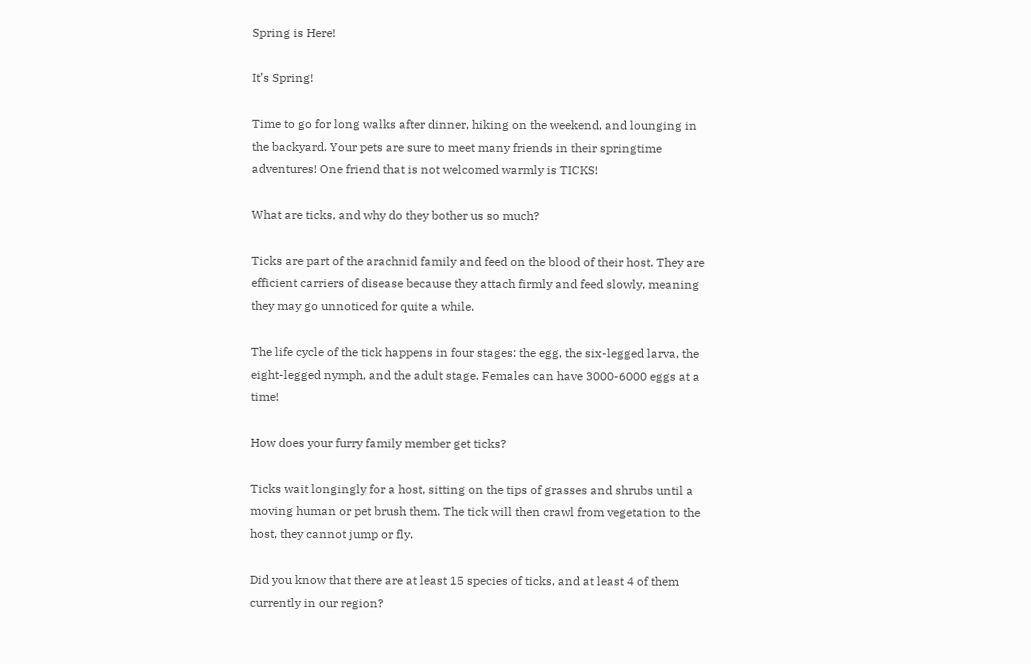Spring is Here!

It’s Spring!

Time to go for long walks after dinner, hiking on the weekend, and lounging in the backyard. Your pets are sure to meet many friends in their springtime adventures! One friend that is not welcomed warmly is TICKS!

What are ticks, and why do they bother us so much?

Ticks are part of the arachnid family and feed on the blood of their host. They are efficient carriers of disease because they attach firmly and feed slowly, meaning they may go unnoticed for quite a while.

The life cycle of the tick happens in four stages: the egg, the six-legged larva, the eight-legged nymph, and the adult stage. Females can have 3000-6000 eggs at a time!

How does your furry family member get ticks?

Ticks wait longingly for a host, sitting on the tips of grasses and shrubs until a moving human or pet brush them. The tick will then crawl from vegetation to the host, they cannot jump or fly.

Did you know that there are at least 15 species of ticks, and at least 4 of them currently in our region?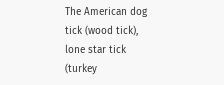The American dog tick (wood tick), lone star tick (turkey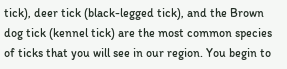tick), deer tick (black-legged tick), and the Brown dog tick (kennel tick) are the most common species of ticks that you will see in our region. You begin to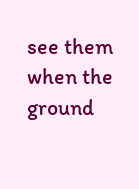see them when the ground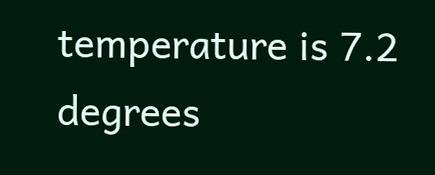temperature is 7.2 degrees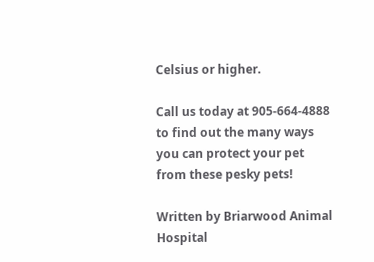Celsius or higher.

Call us today at 905-664-4888 to find out the many ways you can protect your pet from these pesky pets!

Written by Briarwood Animal Hospital